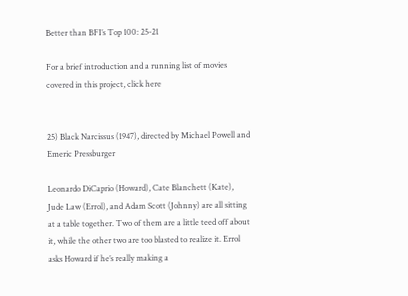Better than BFI’s Top 100: 25-21

For a brief introduction and a running list of movies covered in this project, click here


25) Black Narcissus (1947), directed by Michael Powell and Emeric Pressburger

Leonardo DiCaprio (Howard), Cate Blanchett (Kate), Jude Law (Errol), and Adam Scott (Johnny) are all sitting at a table together. Two of them are a little teed off about it, while the other two are too blasted to realize it. Errol asks Howard if he’s really making a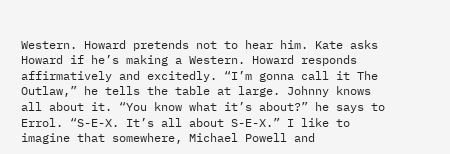Western. Howard pretends not to hear him. Kate asks Howard if he’s making a Western. Howard responds affirmatively and excitedly. “I’m gonna call it The Outlaw,” he tells the table at large. Johnny knows all about it. “You know what it’s about?” he says to Errol. “S-E-X. It’s all about S-E-X.” I like to imagine that somewhere, Michael Powell and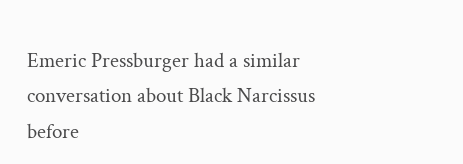Emeric Pressburger had a similar conversation about Black Narcissus before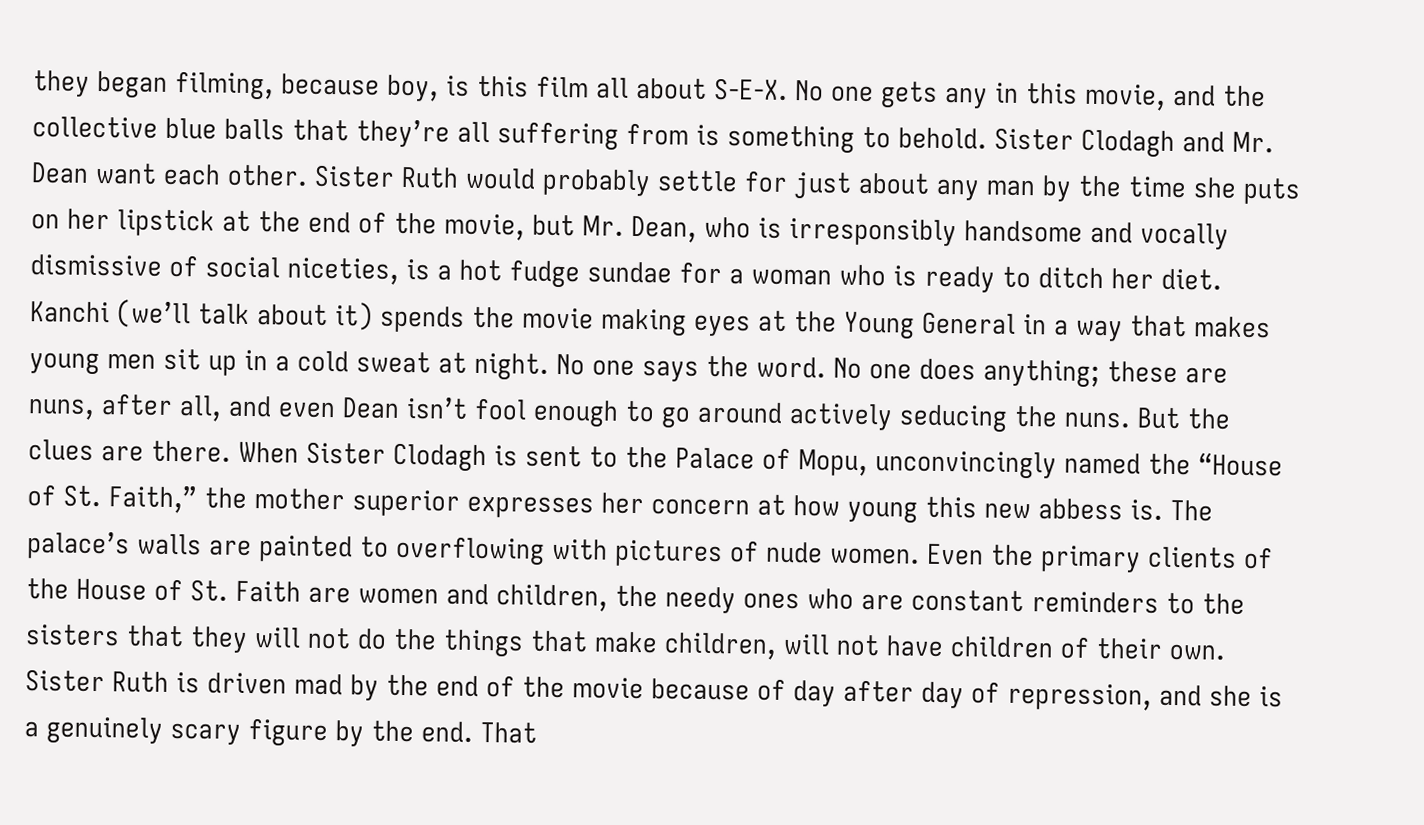they began filming, because boy, is this film all about S-E-X. No one gets any in this movie, and the collective blue balls that they’re all suffering from is something to behold. Sister Clodagh and Mr. Dean want each other. Sister Ruth would probably settle for just about any man by the time she puts on her lipstick at the end of the movie, but Mr. Dean, who is irresponsibly handsome and vocally dismissive of social niceties, is a hot fudge sundae for a woman who is ready to ditch her diet. Kanchi (we’ll talk about it) spends the movie making eyes at the Young General in a way that makes young men sit up in a cold sweat at night. No one says the word. No one does anything; these are nuns, after all, and even Dean isn’t fool enough to go around actively seducing the nuns. But the clues are there. When Sister Clodagh is sent to the Palace of Mopu, unconvincingly named the “House of St. Faith,” the mother superior expresses her concern at how young this new abbess is. The palace’s walls are painted to overflowing with pictures of nude women. Even the primary clients of the House of St. Faith are women and children, the needy ones who are constant reminders to the sisters that they will not do the things that make children, will not have children of their own. Sister Ruth is driven mad by the end of the movie because of day after day of repression, and she is a genuinely scary figure by the end. That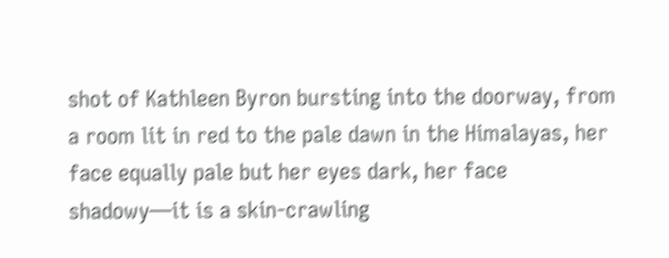shot of Kathleen Byron bursting into the doorway, from a room lit in red to the pale dawn in the Himalayas, her face equally pale but her eyes dark, her face shadowy—it is a skin-crawling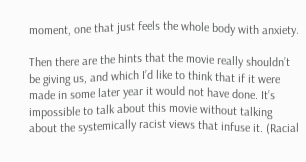moment, one that just feels the whole body with anxiety.

Then there are the hints that the movie really shouldn’t be giving us, and which I’d like to think that if it were made in some later year it would not have done. It’s impossible to talk about this movie without talking about the systemically racist views that infuse it. (Racial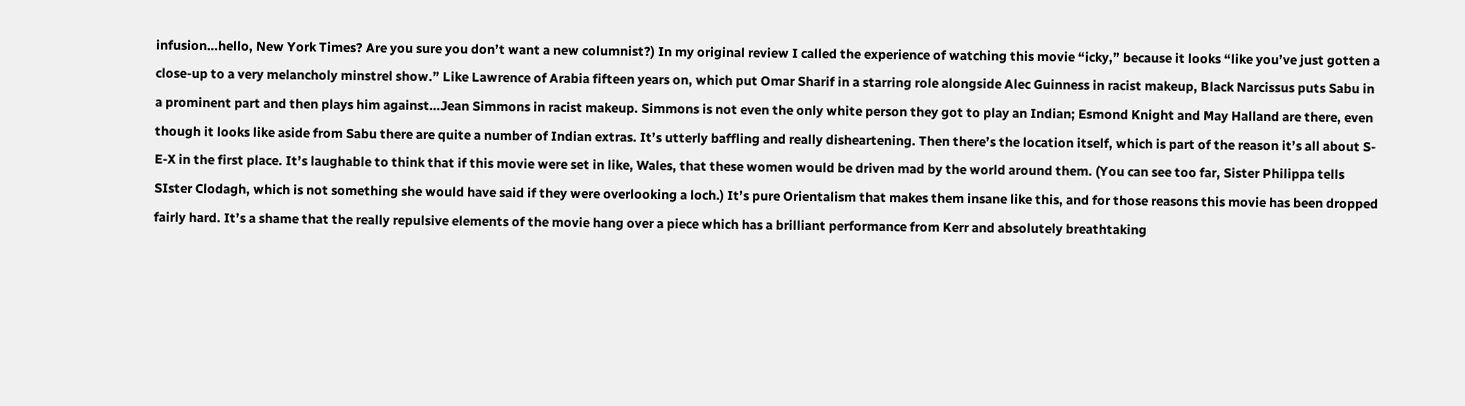infusion…hello, New York Times? Are you sure you don’t want a new columnist?) In my original review I called the experience of watching this movie “icky,” because it looks “like you’ve just gotten a close-up to a very melancholy minstrel show.” Like Lawrence of Arabia fifteen years on, which put Omar Sharif in a starring role alongside Alec Guinness in racist makeup, Black Narcissus puts Sabu in a prominent part and then plays him against…Jean Simmons in racist makeup. Simmons is not even the only white person they got to play an Indian; Esmond Knight and May Halland are there, even though it looks like aside from Sabu there are quite a number of Indian extras. It’s utterly baffling and really disheartening. Then there’s the location itself, which is part of the reason it’s all about S-E-X in the first place. It’s laughable to think that if this movie were set in like, Wales, that these women would be driven mad by the world around them. (You can see too far, Sister Philippa tells SIster Clodagh, which is not something she would have said if they were overlooking a loch.) It’s pure Orientalism that makes them insane like this, and for those reasons this movie has been dropped fairly hard. It’s a shame that the really repulsive elements of the movie hang over a piece which has a brilliant performance from Kerr and absolutely breathtaking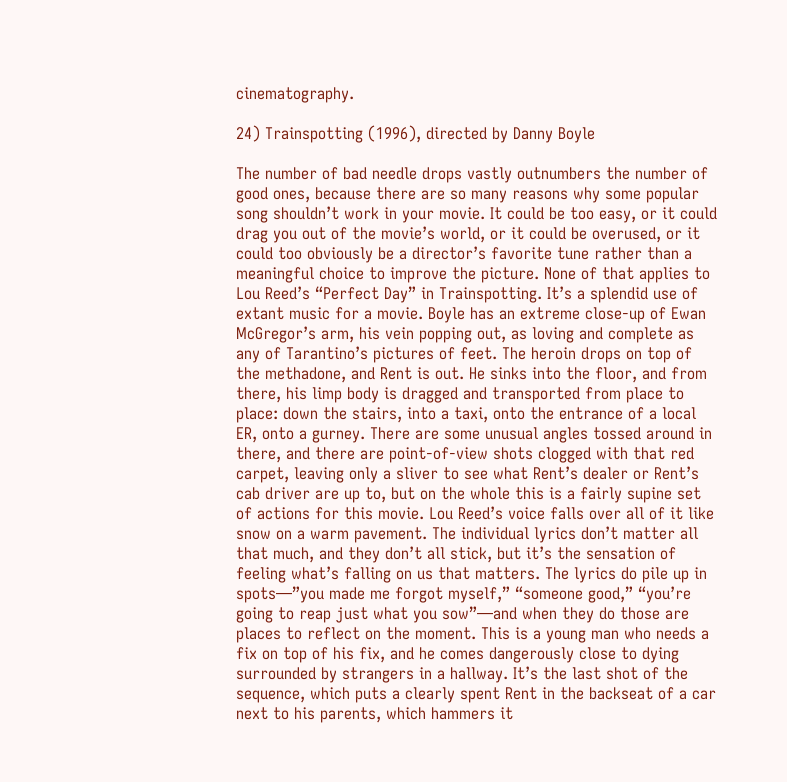cinematography.

24) Trainspotting (1996), directed by Danny Boyle

The number of bad needle drops vastly outnumbers the number of good ones, because there are so many reasons why some popular song shouldn’t work in your movie. It could be too easy, or it could drag you out of the movie’s world, or it could be overused, or it could too obviously be a director’s favorite tune rather than a meaningful choice to improve the picture. None of that applies to Lou Reed’s “Perfect Day” in Trainspotting. It’s a splendid use of extant music for a movie. Boyle has an extreme close-up of Ewan McGregor’s arm, his vein popping out, as loving and complete as any of Tarantino’s pictures of feet. The heroin drops on top of the methadone, and Rent is out. He sinks into the floor, and from there, his limp body is dragged and transported from place to place: down the stairs, into a taxi, onto the entrance of a local ER, onto a gurney. There are some unusual angles tossed around in there, and there are point-of-view shots clogged with that red carpet, leaving only a sliver to see what Rent’s dealer or Rent’s cab driver are up to, but on the whole this is a fairly supine set of actions for this movie. Lou Reed’s voice falls over all of it like snow on a warm pavement. The individual lyrics don’t matter all that much, and they don’t all stick, but it’s the sensation of feeling what’s falling on us that matters. The lyrics do pile up in spots—”you made me forgot myself,” “someone good,” “you’re going to reap just what you sow”—and when they do those are places to reflect on the moment. This is a young man who needs a fix on top of his fix, and he comes dangerously close to dying surrounded by strangers in a hallway. It’s the last shot of the sequence, which puts a clearly spent Rent in the backseat of a car next to his parents, which hammers it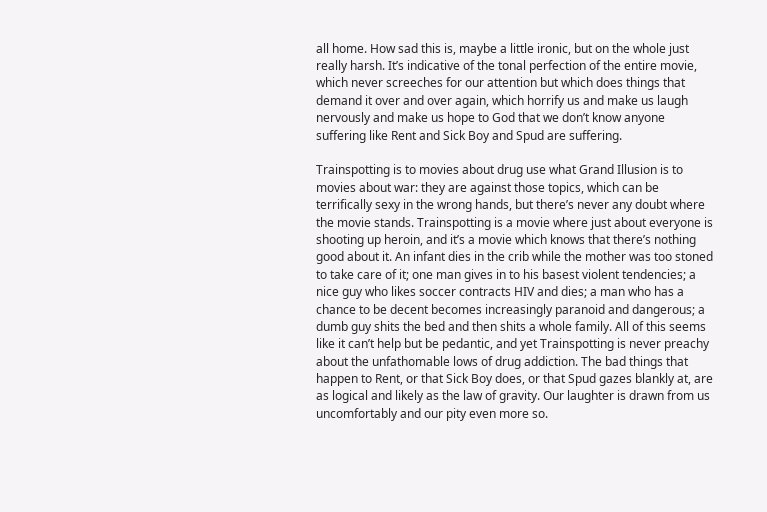all home. How sad this is, maybe a little ironic, but on the whole just really harsh. It’s indicative of the tonal perfection of the entire movie, which never screeches for our attention but which does things that demand it over and over again, which horrify us and make us laugh nervously and make us hope to God that we don’t know anyone suffering like Rent and Sick Boy and Spud are suffering.

Trainspotting is to movies about drug use what Grand Illusion is to movies about war: they are against those topics, which can be terrifically sexy in the wrong hands, but there’s never any doubt where the movie stands. Trainspotting is a movie where just about everyone is shooting up heroin, and it’s a movie which knows that there’s nothing good about it. An infant dies in the crib while the mother was too stoned to take care of it; one man gives in to his basest violent tendencies; a nice guy who likes soccer contracts HIV and dies; a man who has a chance to be decent becomes increasingly paranoid and dangerous; a dumb guy shits the bed and then shits a whole family. All of this seems like it can’t help but be pedantic, and yet Trainspotting is never preachy about the unfathomable lows of drug addiction. The bad things that happen to Rent, or that Sick Boy does, or that Spud gazes blankly at, are as logical and likely as the law of gravity. Our laughter is drawn from us uncomfortably and our pity even more so.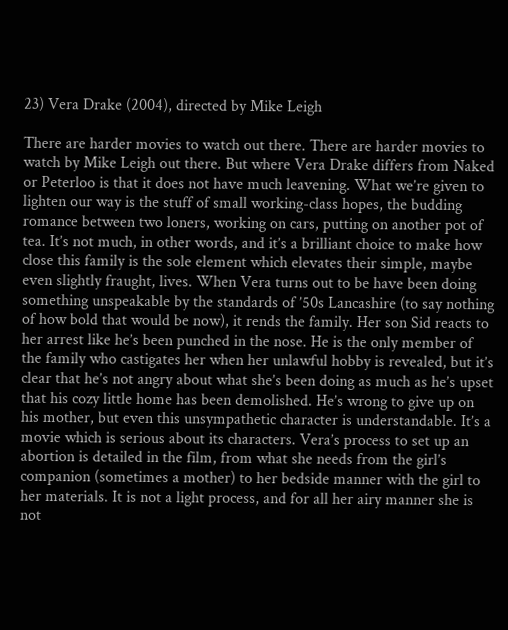23) Vera Drake (2004), directed by Mike Leigh

There are harder movies to watch out there. There are harder movies to watch by Mike Leigh out there. But where Vera Drake differs from Naked or Peterloo is that it does not have much leavening. What we’re given to lighten our way is the stuff of small working-class hopes, the budding romance between two loners, working on cars, putting on another pot of tea. It’s not much, in other words, and it’s a brilliant choice to make how close this family is the sole element which elevates their simple, maybe even slightly fraught, lives. When Vera turns out to be have been doing something unspeakable by the standards of ’50s Lancashire (to say nothing of how bold that would be now), it rends the family. Her son Sid reacts to her arrest like he’s been punched in the nose. He is the only member of the family who castigates her when her unlawful hobby is revealed, but it’s clear that he’s not angry about what she’s been doing as much as he’s upset that his cozy little home has been demolished. He’s wrong to give up on his mother, but even this unsympathetic character is understandable. It’s a movie which is serious about its characters. Vera’s process to set up an abortion is detailed in the film, from what she needs from the girl’s companion (sometimes a mother) to her bedside manner with the girl to her materials. It is not a light process, and for all her airy manner she is not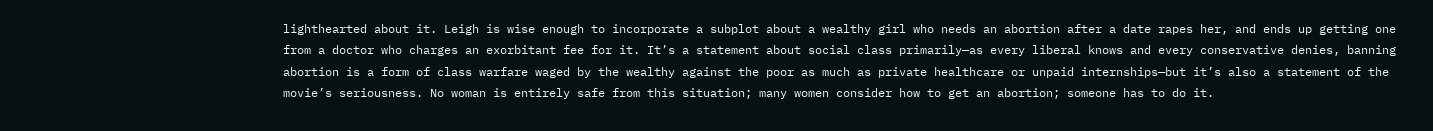lighthearted about it. Leigh is wise enough to incorporate a subplot about a wealthy girl who needs an abortion after a date rapes her, and ends up getting one from a doctor who charges an exorbitant fee for it. It’s a statement about social class primarily—as every liberal knows and every conservative denies, banning abortion is a form of class warfare waged by the wealthy against the poor as much as private healthcare or unpaid internships—but it’s also a statement of the movie’s seriousness. No woman is entirely safe from this situation; many women consider how to get an abortion; someone has to do it.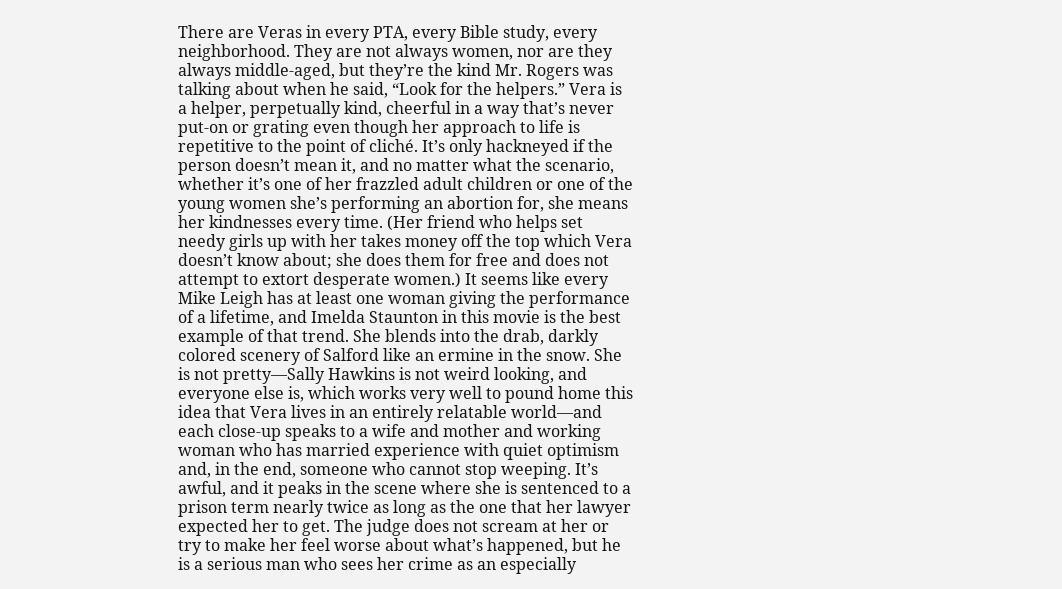There are Veras in every PTA, every Bible study, every neighborhood. They are not always women, nor are they always middle-aged, but they’re the kind Mr. Rogers was talking about when he said, “Look for the helpers.” Vera is a helper, perpetually kind, cheerful in a way that’s never put-on or grating even though her approach to life is repetitive to the point of cliché. It’s only hackneyed if the person doesn’t mean it, and no matter what the scenario, whether it’s one of her frazzled adult children or one of the young women she’s performing an abortion for, she means her kindnesses every time. (Her friend who helps set needy girls up with her takes money off the top which Vera doesn’t know about; she does them for free and does not attempt to extort desperate women.) It seems like every Mike Leigh has at least one woman giving the performance of a lifetime, and Imelda Staunton in this movie is the best example of that trend. She blends into the drab, darkly colored scenery of Salford like an ermine in the snow. She is not pretty—Sally Hawkins is not weird looking, and everyone else is, which works very well to pound home this idea that Vera lives in an entirely relatable world—and each close-up speaks to a wife and mother and working woman who has married experience with quiet optimism and, in the end, someone who cannot stop weeping. It’s awful, and it peaks in the scene where she is sentenced to a prison term nearly twice as long as the one that her lawyer expected her to get. The judge does not scream at her or try to make her feel worse about what’s happened, but he is a serious man who sees her crime as an especially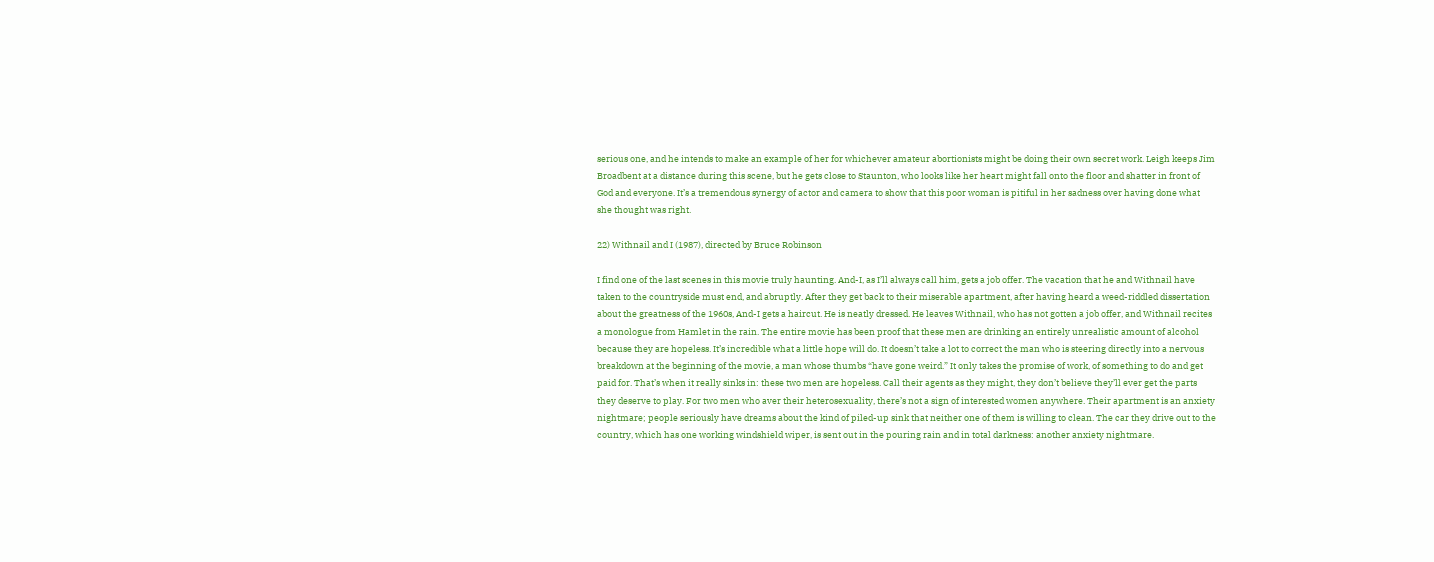serious one, and he intends to make an example of her for whichever amateur abortionists might be doing their own secret work. Leigh keeps Jim Broadbent at a distance during this scene, but he gets close to Staunton, who looks like her heart might fall onto the floor and shatter in front of God and everyone. It’s a tremendous synergy of actor and camera to show that this poor woman is pitiful in her sadness over having done what she thought was right.

22) Withnail and I (1987), directed by Bruce Robinson

I find one of the last scenes in this movie truly haunting. And-I, as I’ll always call him, gets a job offer. The vacation that he and Withnail have taken to the countryside must end, and abruptly. After they get back to their miserable apartment, after having heard a weed-riddled dissertation about the greatness of the 1960s, And-I gets a haircut. He is neatly dressed. He leaves Withnail, who has not gotten a job offer, and Withnail recites a monologue from Hamlet in the rain. The entire movie has been proof that these men are drinking an entirely unrealistic amount of alcohol because they are hopeless. It’s incredible what a little hope will do. It doesn’t take a lot to correct the man who is steering directly into a nervous breakdown at the beginning of the movie, a man whose thumbs “have gone weird.” It only takes the promise of work, of something to do and get paid for. That’s when it really sinks in: these two men are hopeless. Call their agents as they might, they don’t believe they’ll ever get the parts they deserve to play. For two men who aver their heterosexuality, there’s not a sign of interested women anywhere. Their apartment is an anxiety nightmare; people seriously have dreams about the kind of piled-up sink that neither one of them is willing to clean. The car they drive out to the country, which has one working windshield wiper, is sent out in the pouring rain and in total darkness: another anxiety nightmare.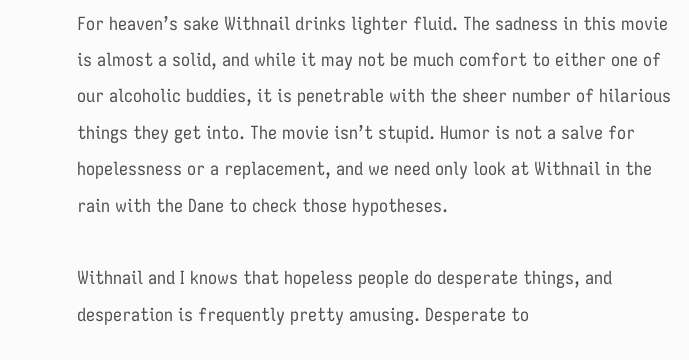For heaven’s sake Withnail drinks lighter fluid. The sadness in this movie is almost a solid, and while it may not be much comfort to either one of our alcoholic buddies, it is penetrable with the sheer number of hilarious things they get into. The movie isn’t stupid. Humor is not a salve for hopelessness or a replacement, and we need only look at Withnail in the rain with the Dane to check those hypotheses.

Withnail and I knows that hopeless people do desperate things, and desperation is frequently pretty amusing. Desperate to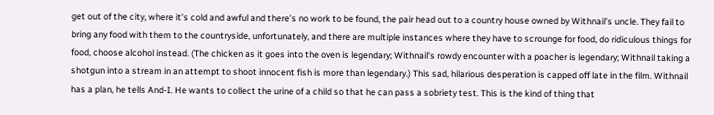get out of the city, where it’s cold and awful and there’s no work to be found, the pair head out to a country house owned by Withnail’s uncle. They fail to bring any food with them to the countryside, unfortunately, and there are multiple instances where they have to scrounge for food, do ridiculous things for food, choose alcohol instead. (The chicken as it goes into the oven is legendary; Withnail’s rowdy encounter with a poacher is legendary; Withnail taking a shotgun into a stream in an attempt to shoot innocent fish is more than legendary.) This sad, hilarious desperation is capped off late in the film. Withnail has a plan, he tells And-I. He wants to collect the urine of a child so that he can pass a sobriety test. This is the kind of thing that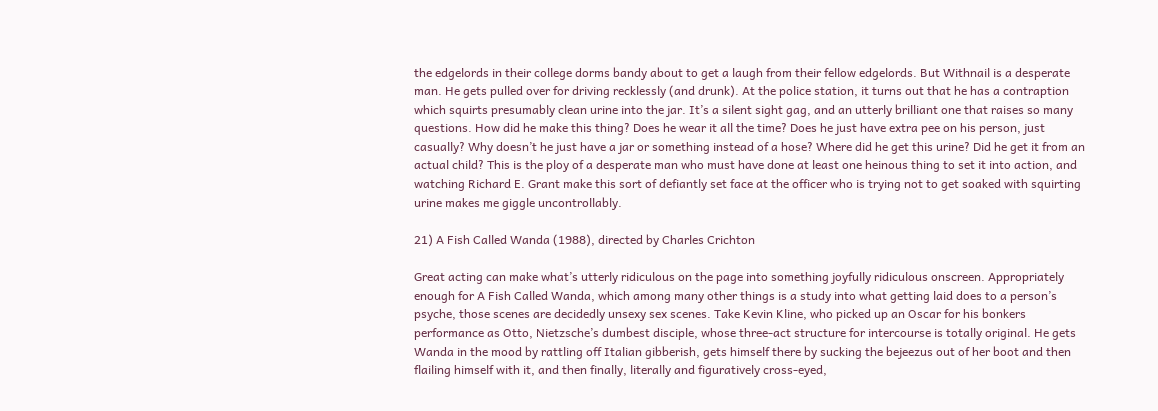the edgelords in their college dorms bandy about to get a laugh from their fellow edgelords. But Withnail is a desperate man. He gets pulled over for driving recklessly (and drunk). At the police station, it turns out that he has a contraption which squirts presumably clean urine into the jar. It’s a silent sight gag, and an utterly brilliant one that raises so many questions. How did he make this thing? Does he wear it all the time? Does he just have extra pee on his person, just casually? Why doesn’t he just have a jar or something instead of a hose? Where did he get this urine? Did he get it from an actual child? This is the ploy of a desperate man who must have done at least one heinous thing to set it into action, and watching Richard E. Grant make this sort of defiantly set face at the officer who is trying not to get soaked with squirting urine makes me giggle uncontrollably.

21) A Fish Called Wanda (1988), directed by Charles Crichton

Great acting can make what’s utterly ridiculous on the page into something joyfully ridiculous onscreen. Appropriately enough for A Fish Called Wanda, which among many other things is a study into what getting laid does to a person’s psyche, those scenes are decidedly unsexy sex scenes. Take Kevin Kline, who picked up an Oscar for his bonkers performance as Otto, Nietzsche’s dumbest disciple, whose three-act structure for intercourse is totally original. He gets Wanda in the mood by rattling off Italian gibberish, gets himself there by sucking the bejeezus out of her boot and then flailing himself with it, and then finally, literally and figuratively cross-eyed,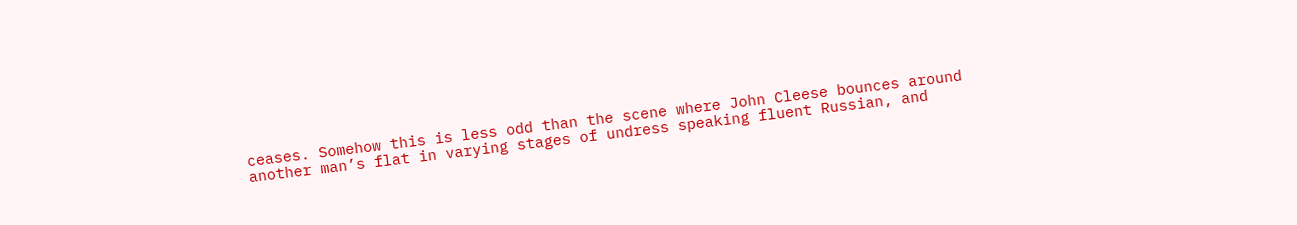ceases. Somehow this is less odd than the scene where John Cleese bounces around another man’s flat in varying stages of undress speaking fluent Russian, and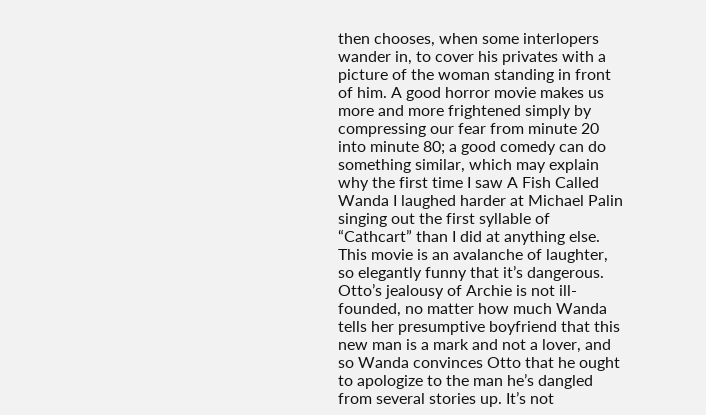then chooses, when some interlopers wander in, to cover his privates with a picture of the woman standing in front of him. A good horror movie makes us more and more frightened simply by compressing our fear from minute 20 into minute 80; a good comedy can do something similar, which may explain why the first time I saw A Fish Called Wanda I laughed harder at Michael Palin singing out the first syllable of “Cathcart” than I did at anything else. This movie is an avalanche of laughter, so elegantly funny that it’s dangerous. Otto’s jealousy of Archie is not ill-founded, no matter how much Wanda tells her presumptive boyfriend that this new man is a mark and not a lover, and so Wanda convinces Otto that he ought to apologize to the man he’s dangled from several stories up. It’s not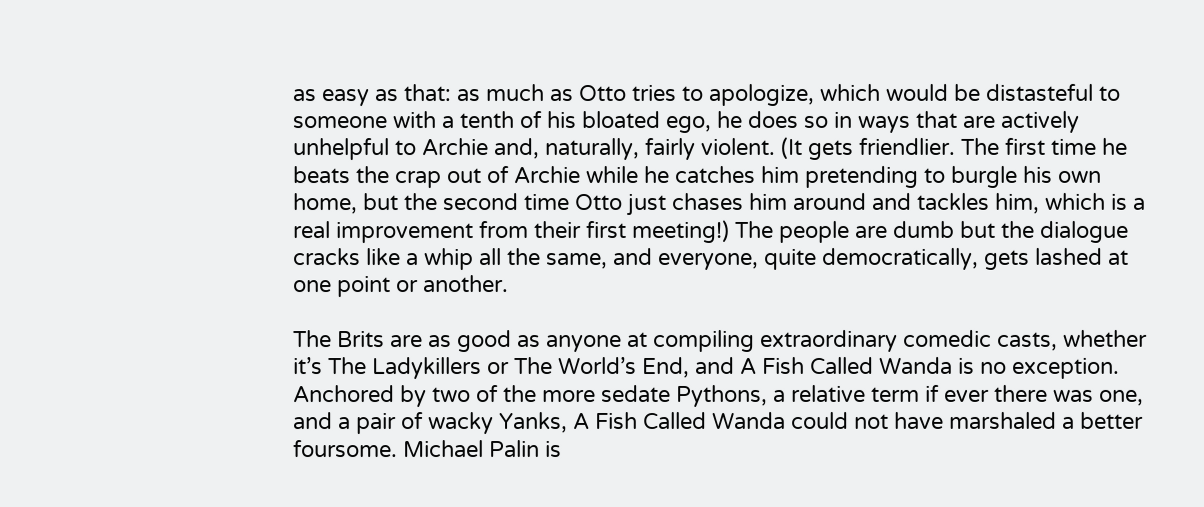as easy as that: as much as Otto tries to apologize, which would be distasteful to someone with a tenth of his bloated ego, he does so in ways that are actively unhelpful to Archie and, naturally, fairly violent. (It gets friendlier. The first time he beats the crap out of Archie while he catches him pretending to burgle his own home, but the second time Otto just chases him around and tackles him, which is a real improvement from their first meeting!) The people are dumb but the dialogue cracks like a whip all the same, and everyone, quite democratically, gets lashed at one point or another.

The Brits are as good as anyone at compiling extraordinary comedic casts, whether it’s The Ladykillers or The World’s End, and A Fish Called Wanda is no exception. Anchored by two of the more sedate Pythons, a relative term if ever there was one, and a pair of wacky Yanks, A Fish Called Wanda could not have marshaled a better foursome. Michael Palin is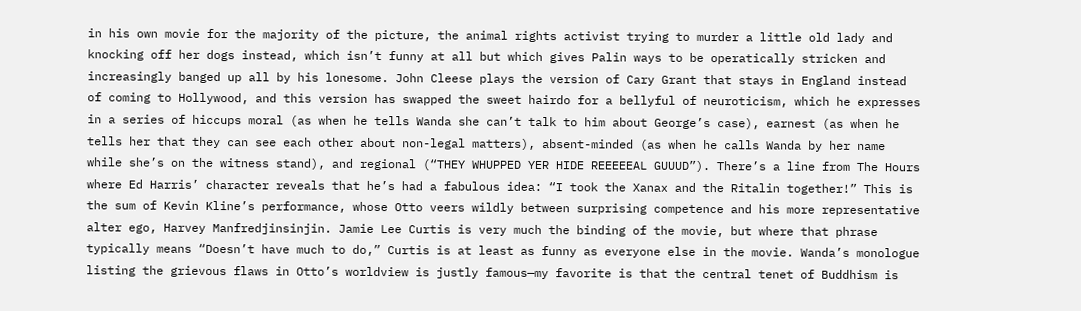in his own movie for the majority of the picture, the animal rights activist trying to murder a little old lady and knocking off her dogs instead, which isn’t funny at all but which gives Palin ways to be operatically stricken and increasingly banged up all by his lonesome. John Cleese plays the version of Cary Grant that stays in England instead of coming to Hollywood, and this version has swapped the sweet hairdo for a bellyful of neuroticism, which he expresses in a series of hiccups moral (as when he tells Wanda she can’t talk to him about George’s case), earnest (as when he tells her that they can see each other about non-legal matters), absent-minded (as when he calls Wanda by her name while she’s on the witness stand), and regional (“THEY WHUPPED YER HIDE REEEEEAL GUUUD”). There’s a line from The Hours where Ed Harris’ character reveals that he’s had a fabulous idea: “I took the Xanax and the Ritalin together!” This is the sum of Kevin Kline’s performance, whose Otto veers wildly between surprising competence and his more representative alter ego, Harvey Manfredjinsinjin. Jamie Lee Curtis is very much the binding of the movie, but where that phrase typically means “Doesn’t have much to do,” Curtis is at least as funny as everyone else in the movie. Wanda’s monologue listing the grievous flaws in Otto’s worldview is justly famous—my favorite is that the central tenet of Buddhism is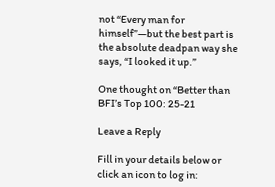not “Every man for himself”—but the best part is the absolute deadpan way she says, “I looked it up.”

One thought on “Better than BFI’s Top 100: 25-21

Leave a Reply

Fill in your details below or click an icon to log in: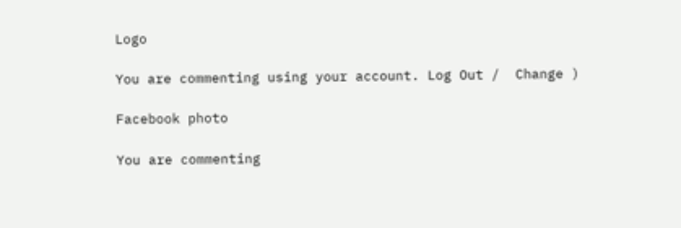Logo

You are commenting using your account. Log Out /  Change )

Facebook photo

You are commenting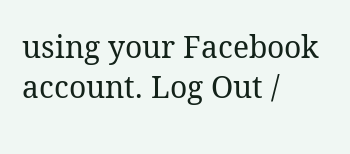using your Facebook account. Log Out /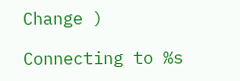Change )

Connecting to %s